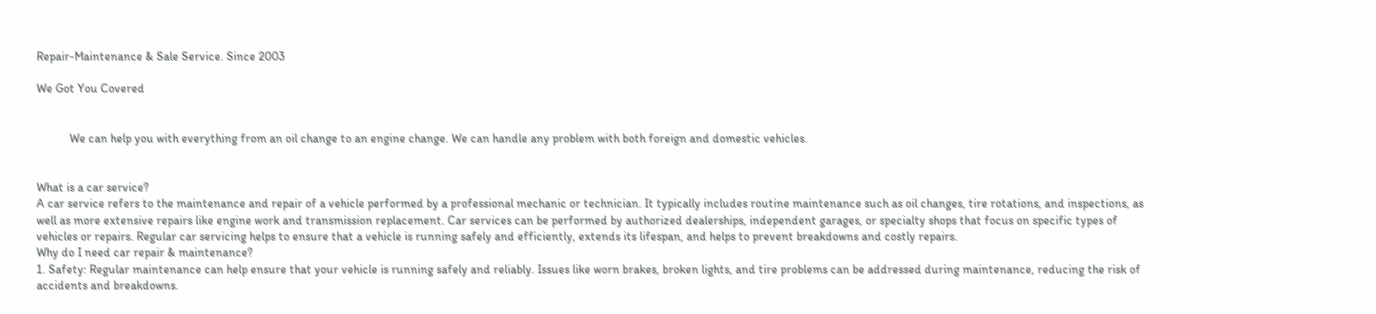Repair-Maintenance & Sale Service. Since 2003

We Got You Covered


           We can help you with everything from an oil change to an engine change. We can handle any problem with both foreign and domestic vehicles.


What is a car service?
A car service refers to the maintenance and repair of a vehicle performed by a professional mechanic or technician. It typically includes routine maintenance such as oil changes, tire rotations, and inspections, as well as more extensive repairs like engine work and transmission replacement. Car services can be performed by authorized dealerships, independent garages, or specialty shops that focus on specific types of vehicles or repairs. Regular car servicing helps to ensure that a vehicle is running safely and efficiently, extends its lifespan, and helps to prevent breakdowns and costly repairs.
Why do I need car repair & maintenance?
1. Safety: Regular maintenance can help ensure that your vehicle is running safely and reliably. Issues like worn brakes, broken lights, and tire problems can be addressed during maintenance, reducing the risk of accidents and breakdowns.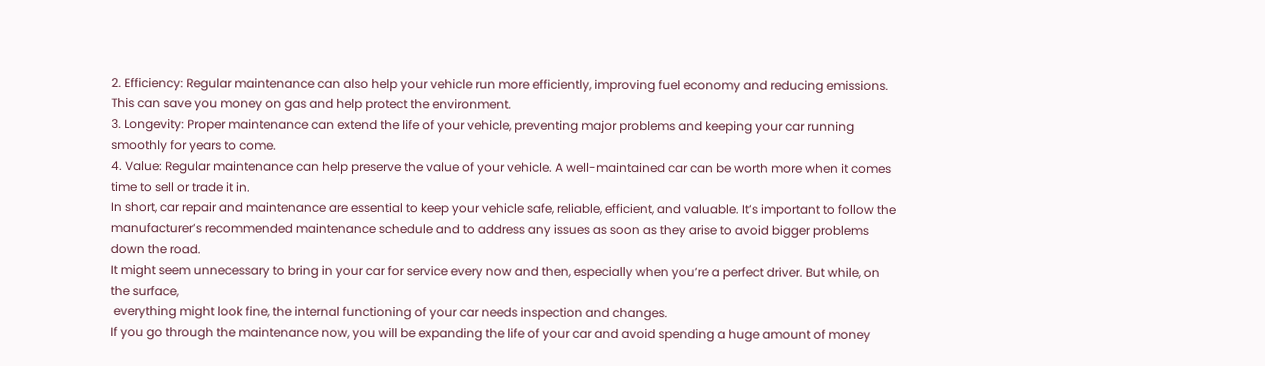2. Efficiency: Regular maintenance can also help your vehicle run more efficiently, improving fuel economy and reducing emissions. This can save you money on gas and help protect the environment.
3. Longevity: Proper maintenance can extend the life of your vehicle, preventing major problems and keeping your car running smoothly for years to come.
4. Value: Regular maintenance can help preserve the value of your vehicle. A well-maintained car can be worth more when it comes time to sell or trade it in.
In short, car repair and maintenance are essential to keep your vehicle safe, reliable, efficient, and valuable. It’s important to follow the manufacturer’s recommended maintenance schedule and to address any issues as soon as they arise to avoid bigger problems down the road.
It might seem unnecessary to bring in your car for service every now and then, especially when you’re a perfect driver. But while, on the surface,
 everything might look fine, the internal functioning of your car needs inspection and changes.
If you go through the maintenance now, you will be expanding the life of your car and avoid spending a huge amount of money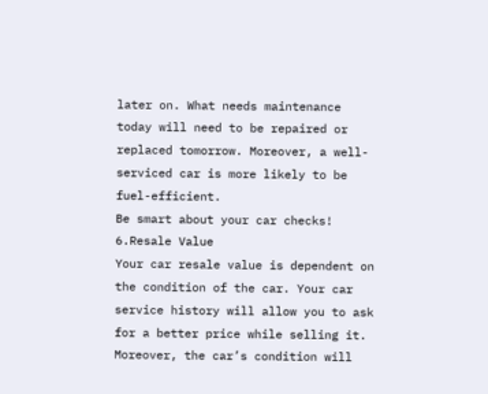later on. What needs maintenance today will need to be repaired or replaced tomorrow. Moreover, a well-serviced car is more likely to be fuel-efficient.
Be smart about your car checks!
6.Resale Value
Your car resale value is dependent on the condition of the car. Your car service history will allow you to ask for a better price while selling it. Moreover, the car’s condition will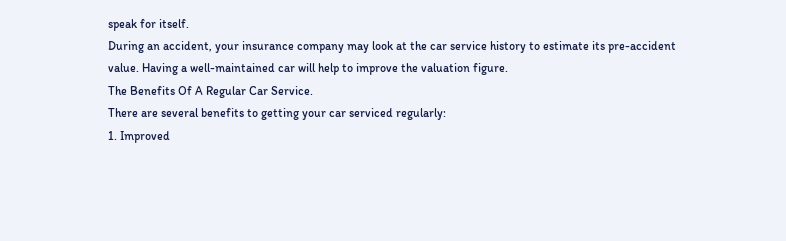speak for itself.
During an accident, your insurance company may look at the car service history to estimate its pre-accident value. Having a well-maintained car will help to improve the valuation figure.
The Benefits Of A Regular Car Service.
There are several benefits to getting your car serviced regularly:
1. Improved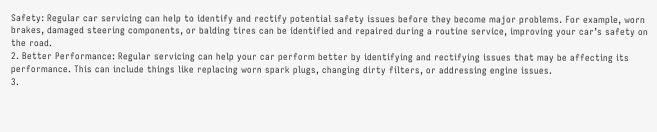Safety: Regular car servicing can help to identify and rectify potential safety issues before they become major problems. For example, worn brakes, damaged steering components, or balding tires can be identified and repaired during a routine service, improving your car’s safety on the road.
2. Better Performance: Regular servicing can help your car perform better by identifying and rectifying issues that may be affecting its performance. This can include things like replacing worn spark plugs, changing dirty filters, or addressing engine issues.
3.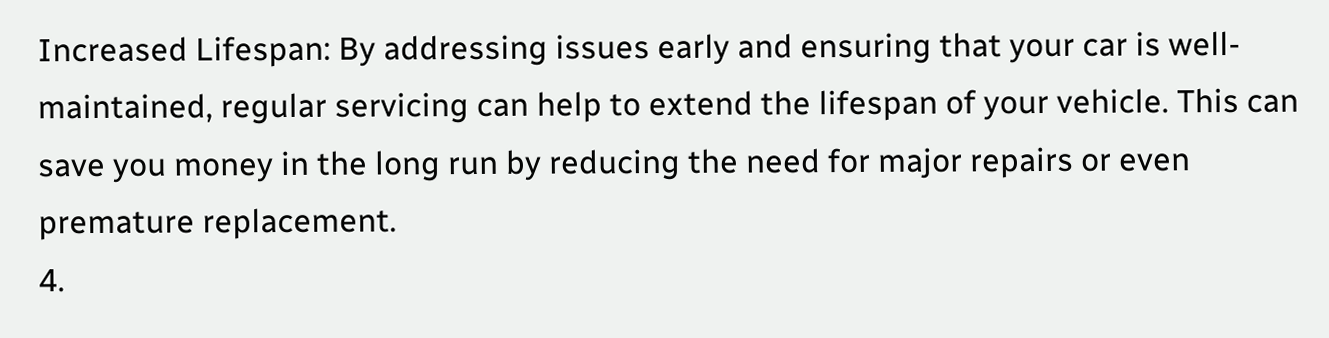Increased Lifespan: By addressing issues early and ensuring that your car is well-maintained, regular servicing can help to extend the lifespan of your vehicle. This can save you money in the long run by reducing the need for major repairs or even premature replacement.
4.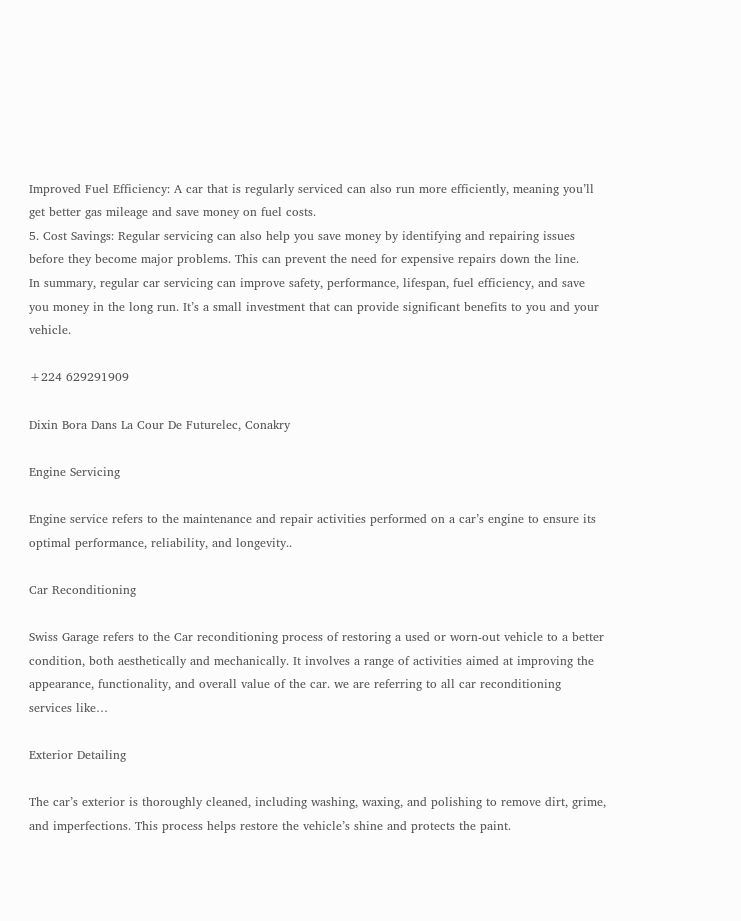Improved Fuel Efficiency: A car that is regularly serviced can also run more efficiently, meaning you’ll get better gas mileage and save money on fuel costs.
5. Cost Savings: Regular servicing can also help you save money by identifying and repairing issues before they become major problems. This can prevent the need for expensive repairs down the line.
In summary, regular car servicing can improve safety, performance, lifespan, fuel efficiency, and save you money in the long run. It’s a small investment that can provide significant benefits to you and your vehicle.

+224 629291909

Dixin Bora Dans La Cour De Futurelec, Conakry

Engine Servicing

Engine service refers to the maintenance and repair activities performed on a car’s engine to ensure its optimal performance, reliability, and longevity..

Car Reconditioning

Swiss Garage refers to the Car reconditioning process of restoring a used or worn-out vehicle to a better condition, both aesthetically and mechanically. It involves a range of activities aimed at improving the appearance, functionality, and overall value of the car. we are referring to all car reconditioning services like…

Exterior Detailing

The car’s exterior is thoroughly cleaned, including washing, waxing, and polishing to remove dirt, grime, and imperfections. This process helps restore the vehicle’s shine and protects the paint.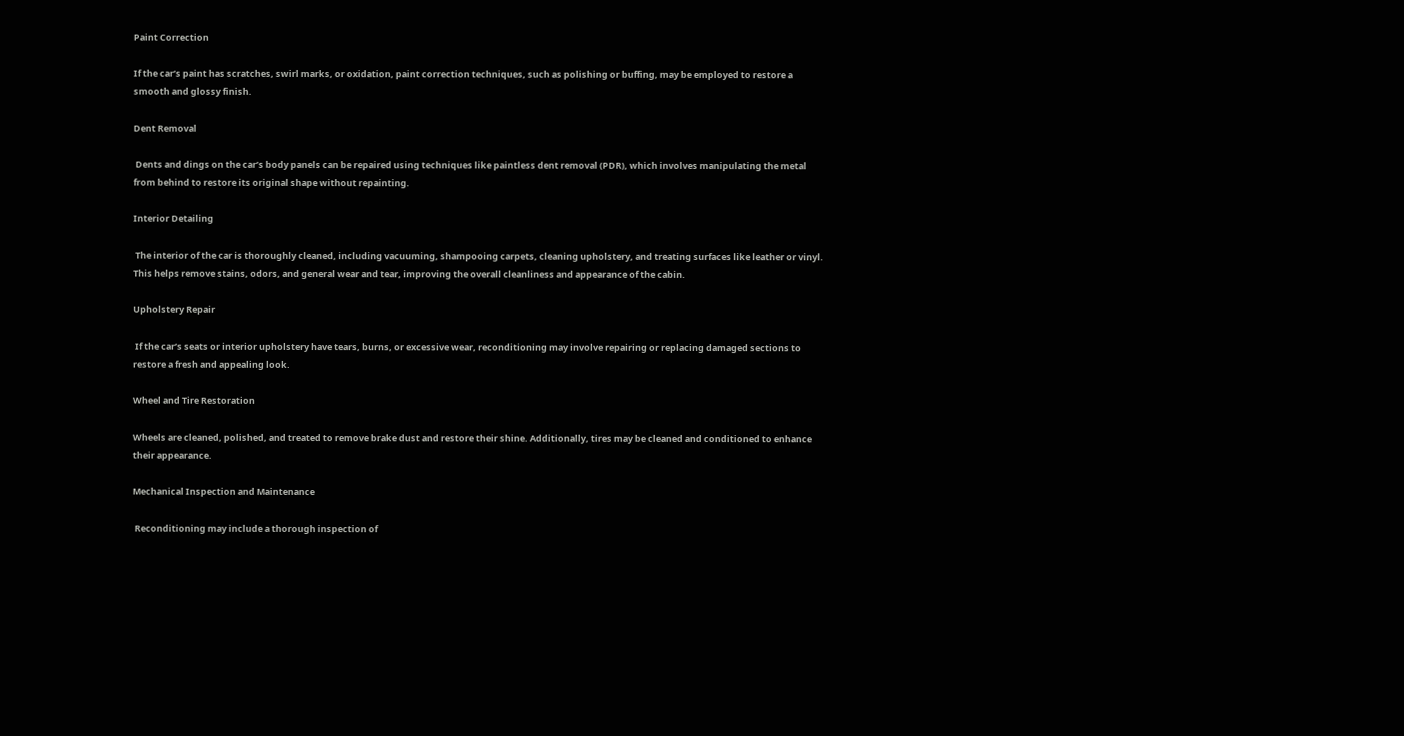Paint Correction

If the car’s paint has scratches, swirl marks, or oxidation, paint correction techniques, such as polishing or buffing, may be employed to restore a smooth and glossy finish.

Dent Removal

 Dents and dings on the car’s body panels can be repaired using techniques like paintless dent removal (PDR), which involves manipulating the metal from behind to restore its original shape without repainting.

Interior Detailing

 The interior of the car is thoroughly cleaned, including vacuuming, shampooing carpets, cleaning upholstery, and treating surfaces like leather or vinyl. This helps remove stains, odors, and general wear and tear, improving the overall cleanliness and appearance of the cabin.

Upholstery Repair

 If the car’s seats or interior upholstery have tears, burns, or excessive wear, reconditioning may involve repairing or replacing damaged sections to restore a fresh and appealing look.

Wheel and Tire Restoration

Wheels are cleaned, polished, and treated to remove brake dust and restore their shine. Additionally, tires may be cleaned and conditioned to enhance their appearance.

Mechanical Inspection and Maintenance

 Reconditioning may include a thorough inspection of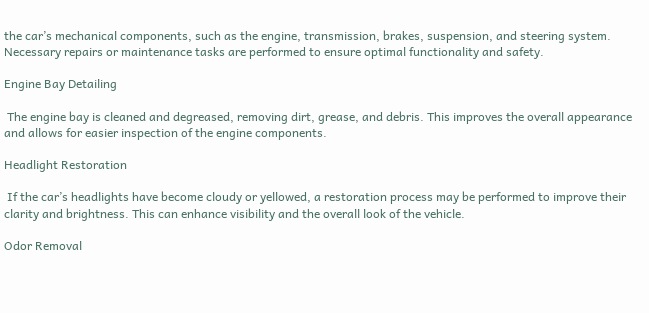the car’s mechanical components, such as the engine, transmission, brakes, suspension, and steering system. Necessary repairs or maintenance tasks are performed to ensure optimal functionality and safety.

Engine Bay Detailing

 The engine bay is cleaned and degreased, removing dirt, grease, and debris. This improves the overall appearance and allows for easier inspection of the engine components.

Headlight Restoration

 If the car’s headlights have become cloudy or yellowed, a restoration process may be performed to improve their clarity and brightness. This can enhance visibility and the overall look of the vehicle.

Odor Removal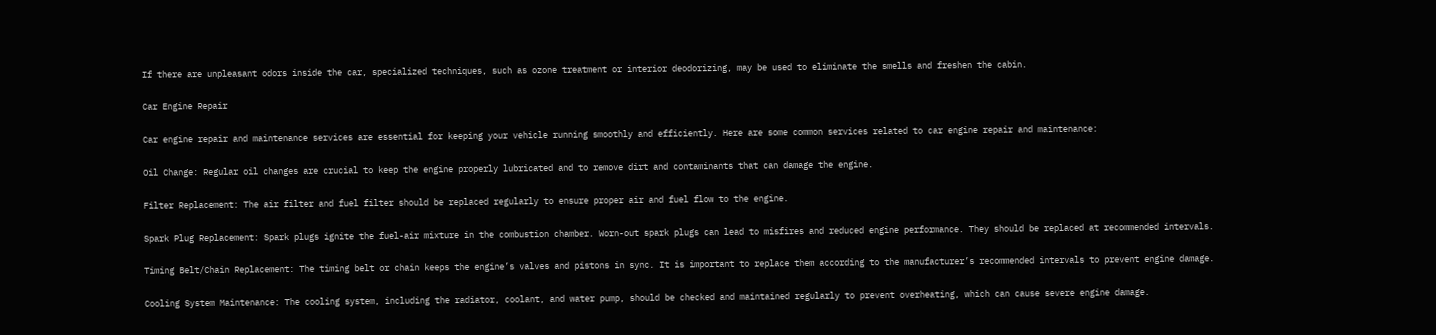If there are unpleasant odors inside the car, specialized techniques, such as ozone treatment or interior deodorizing, may be used to eliminate the smells and freshen the cabin.

Car Engine Repair

Car engine repair and maintenance services are essential for keeping your vehicle running smoothly and efficiently. Here are some common services related to car engine repair and maintenance:

Oil Change: Regular oil changes are crucial to keep the engine properly lubricated and to remove dirt and contaminants that can damage the engine.

Filter Replacement: The air filter and fuel filter should be replaced regularly to ensure proper air and fuel flow to the engine.

Spark Plug Replacement: Spark plugs ignite the fuel-air mixture in the combustion chamber. Worn-out spark plugs can lead to misfires and reduced engine performance. They should be replaced at recommended intervals.

Timing Belt/Chain Replacement: The timing belt or chain keeps the engine’s valves and pistons in sync. It is important to replace them according to the manufacturer’s recommended intervals to prevent engine damage.

Cooling System Maintenance: The cooling system, including the radiator, coolant, and water pump, should be checked and maintained regularly to prevent overheating, which can cause severe engine damage.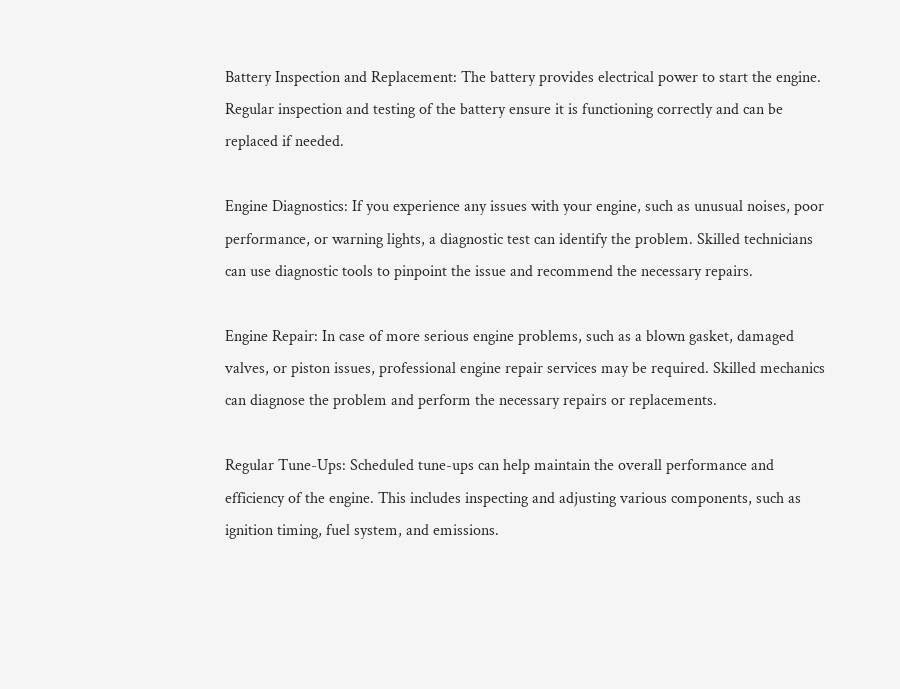Battery Inspection and Replacement: The battery provides electrical power to start the engine. Regular inspection and testing of the battery ensure it is functioning correctly and can be replaced if needed.

Engine Diagnostics: If you experience any issues with your engine, such as unusual noises, poor performance, or warning lights, a diagnostic test can identify the problem. Skilled technicians can use diagnostic tools to pinpoint the issue and recommend the necessary repairs.

Engine Repair: In case of more serious engine problems, such as a blown gasket, damaged valves, or piston issues, professional engine repair services may be required. Skilled mechanics can diagnose the problem and perform the necessary repairs or replacements.

Regular Tune-Ups: Scheduled tune-ups can help maintain the overall performance and efficiency of the engine. This includes inspecting and adjusting various components, such as ignition timing, fuel system, and emissions.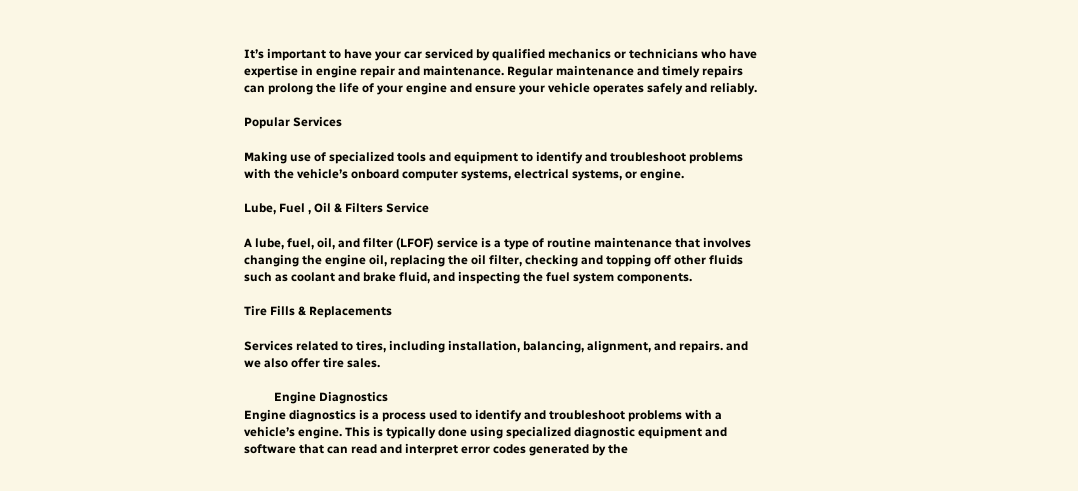It’s important to have your car serviced by qualified mechanics or technicians who have expertise in engine repair and maintenance. Regular maintenance and timely repairs can prolong the life of your engine and ensure your vehicle operates safely and reliably.

Popular Services

Making use of specialized tools and equipment to identify and troubleshoot problems with the vehicle’s onboard computer systems, electrical systems, or engine.

Lube, Fuel , Oil & Filters Service

A lube, fuel, oil, and filter (LFOF) service is a type of routine maintenance that involves changing the engine oil, replacing the oil filter, checking and topping off other fluids such as coolant and brake fluid, and inspecting the fuel system components.

Tire Fills & Replacements

Services related to tires, including installation, balancing, alignment, and repairs. and we also offer tire sales.

          Engine Diagnostics
Engine diagnostics is a process used to identify and troubleshoot problems with a vehicle’s engine. This is typically done using specialized diagnostic equipment and software that can read and interpret error codes generated by the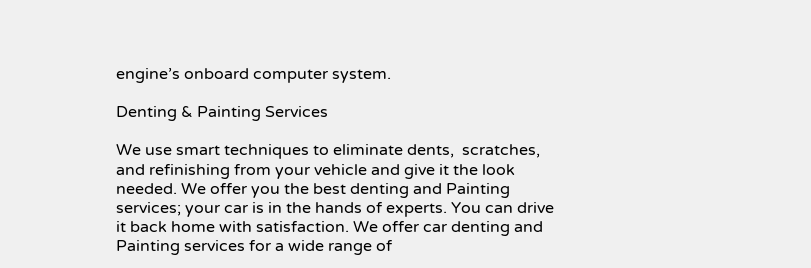engine’s onboard computer system.

Denting & Painting Services

We use smart techniques to eliminate dents,  scratches, and refinishing from your vehicle and give it the look needed. We offer you the best denting and Painting services; your car is in the hands of experts. You can drive it back home with satisfaction. We offer car denting and Painting services for a wide range of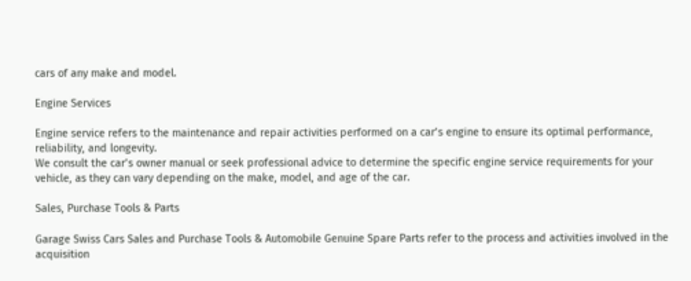cars of any make and model.

Engine Services

Engine service refers to the maintenance and repair activities performed on a car’s engine to ensure its optimal performance, reliability, and longevity.
We consult the car’s owner manual or seek professional advice to determine the specific engine service requirements for your vehicle, as they can vary depending on the make, model, and age of the car.

Sales, Purchase Tools & Parts

Garage Swiss Cars Sales and Purchase Tools & Automobile Genuine Spare Parts refer to the process and activities involved in the acquisition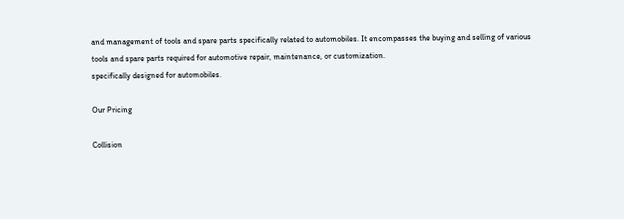and management of tools and spare parts specifically related to automobiles. It encompasses the buying and selling of various tools and spare parts required for automotive repair, maintenance, or customization.
specifically designed for automobiles.

Our Pricing

Collision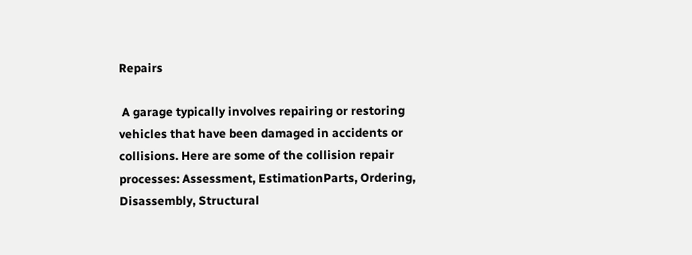Repairs

 A garage typically involves repairing or restoring vehicles that have been damaged in accidents or collisions. Here are some of the collision repair processes: Assessment, EstimationParts, Ordering, Disassembly, Structural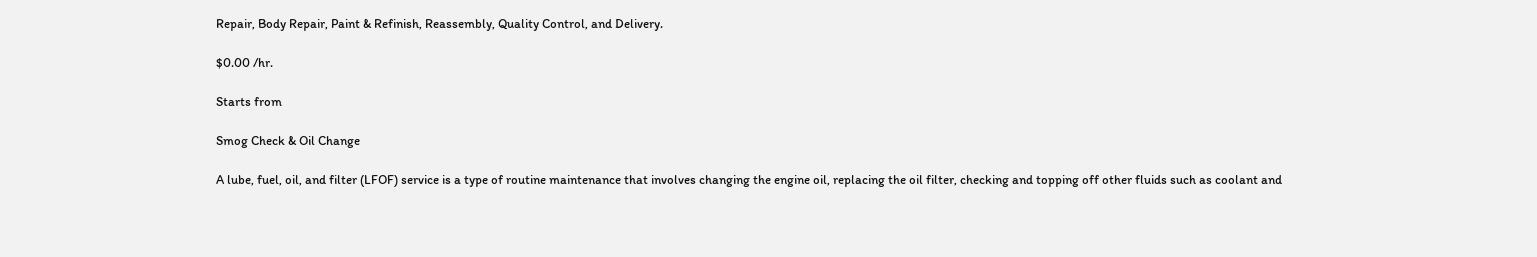Repair, Body Repair, Paint & Refinish, Reassembly, Quality Control, and Delivery.

$0.00 /hr.

Starts from

Smog Check & Oil Change

A lube, fuel, oil, and filter (LFOF) service is a type of routine maintenance that involves changing the engine oil, replacing the oil filter, checking and topping off other fluids such as coolant and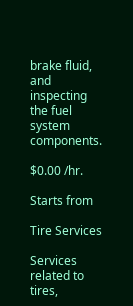brake fluid, and inspecting the fuel system components.

$0.00 /hr.

Starts from

Tire Services

Services related to tires,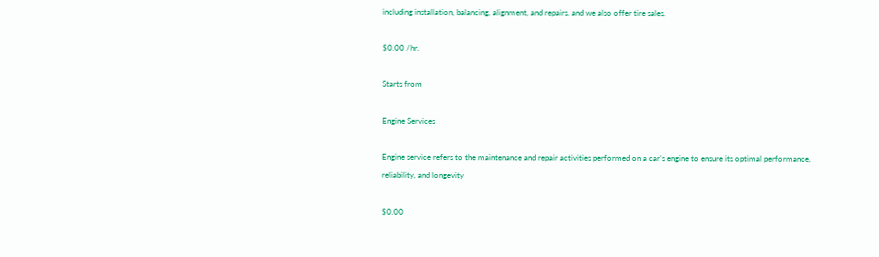including installation, balancing, alignment, and repairs. and we also offer tire sales.

$0.00 /hr.

Starts from

Engine Services

Engine service refers to the maintenance and repair activities performed on a car’s engine to ensure its optimal performance, reliability, and longevity

$0.00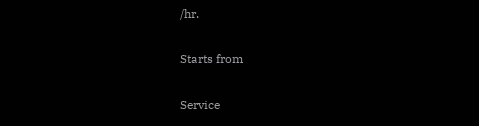/hr.

Starts from

Service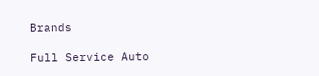Brands

Full Service Auto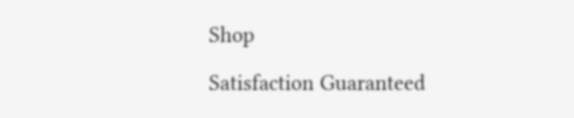Shop

Satisfaction Guaranteed